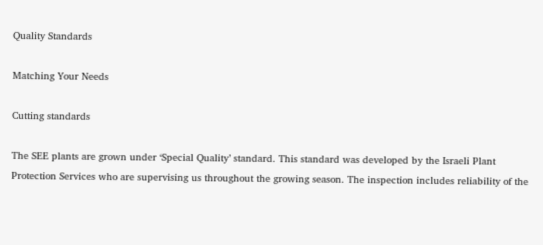Quality Standards

Matching Your Needs

Cutting standards

The SEE plants are grown under ‘Special Quality’ standard. This standard was developed by the Israeli Plant Protection Services who are supervising us throughout the growing season. The inspection includes reliability of the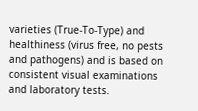varieties (True-To-Type) and healthiness (virus free, no pests and pathogens) and is based on consistent visual examinations and laboratory tests.